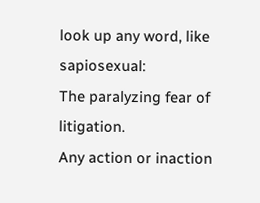look up any word, like sapiosexual:
The paralyzing fear of litigation.
Any action or inaction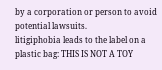by a corporation or person to avoid potential lawsuits.
litigiphobia leads to the label on a plastic bag: THIS IS NOT A TOY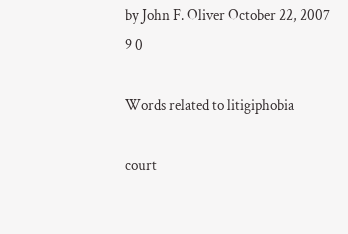by John F. Oliver October 22, 2007
9 0

Words related to litigiphobia

court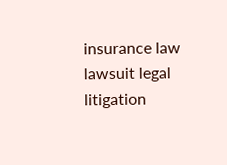insurance law lawsuit legal litigation